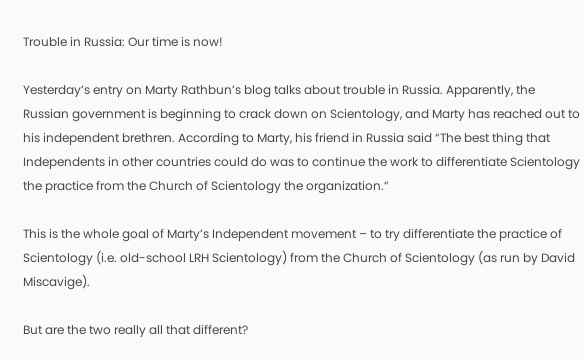Trouble in Russia: Our time is now!

Yesterday’s entry on Marty Rathbun’s blog talks about trouble in Russia. Apparently, the Russian government is beginning to crack down on Scientology, and Marty has reached out to his independent brethren. According to Marty, his friend in Russia said “The best thing that Independents in other countries could do was to continue the work to differentiate Scientology the practice from the Church of Scientology the organization.”

This is the whole goal of Marty’s Independent movement – to try differentiate the practice of Scientology (i.e. old-school LRH Scientology) from the Church of Scientology (as run by David Miscavige).

But are the two really all that different?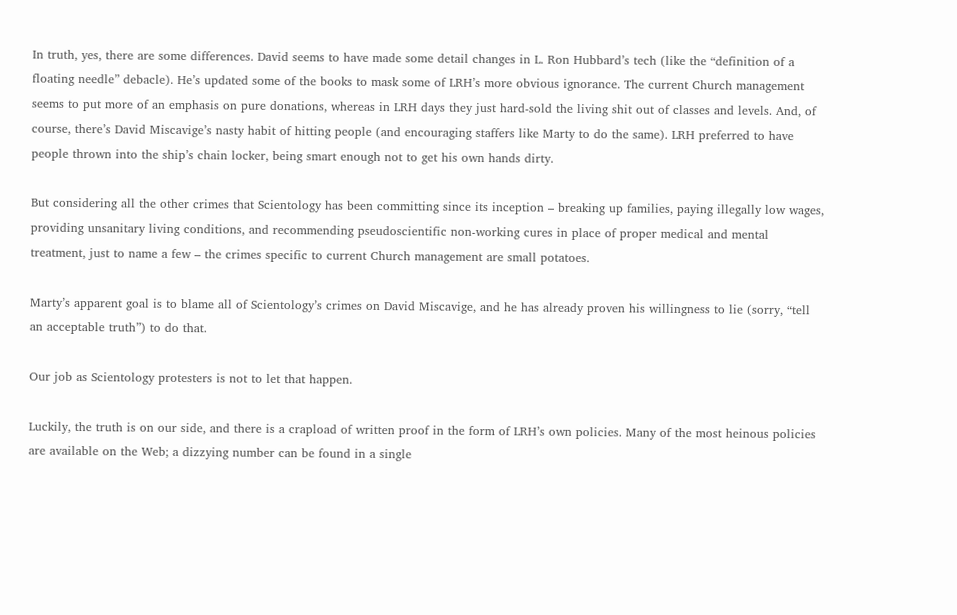In truth, yes, there are some differences. David seems to have made some detail changes in L. Ron Hubbard’s tech (like the “definition of a floating needle” debacle). He’s updated some of the books to mask some of LRH’s more obvious ignorance. The current Church management seems to put more of an emphasis on pure donations, whereas in LRH days they just hard-sold the living shit out of classes and levels. And, of course, there’s David Miscavige’s nasty habit of hitting people (and encouraging staffers like Marty to do the same). LRH preferred to have people thrown into the ship’s chain locker, being smart enough not to get his own hands dirty.

But considering all the other crimes that Scientology has been committing since its inception – breaking up families, paying illegally low wages, providing unsanitary living conditions, and recommending pseudoscientific non-working cures in place of proper medical and mental treatment, just to name a few – the crimes specific to current Church management are small potatoes.

Marty’s apparent goal is to blame all of Scientology’s crimes on David Miscavige, and he has already proven his willingness to lie (sorry, “tell an acceptable truth”) to do that.

Our job as Scientology protesters is not to let that happen.

Luckily, the truth is on our side, and there is a crapload of written proof in the form of LRH’s own policies. Many of the most heinous policies are available on the Web; a dizzying number can be found in a single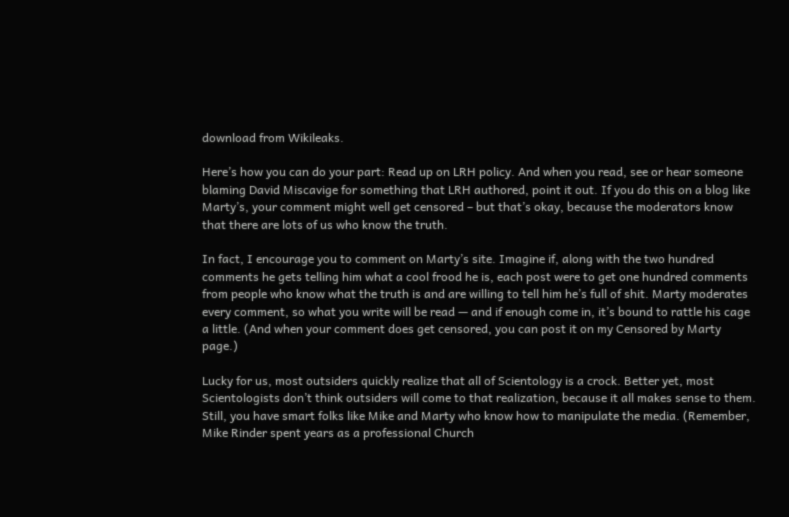download from Wikileaks.

Here’s how you can do your part: Read up on LRH policy. And when you read, see or hear someone blaming David Miscavige for something that LRH authored, point it out. If you do this on a blog like Marty’s, your comment might well get censored – but that’s okay, because the moderators know that there are lots of us who know the truth.

In fact, I encourage you to comment on Marty’s site. Imagine if, along with the two hundred comments he gets telling him what a cool frood he is, each post were to get one hundred comments from people who know what the truth is and are willing to tell him he’s full of shit. Marty moderates every comment, so what you write will be read — and if enough come in, it’s bound to rattle his cage a little. (And when your comment does get censored, you can post it on my Censored by Marty page.)

Lucky for us, most outsiders quickly realize that all of Scientology is a crock. Better yet, most Scientologists don’t think outsiders will come to that realization, because it all makes sense to them. Still, you have smart folks like Mike and Marty who know how to manipulate the media. (Remember, Mike Rinder spent years as a professional Church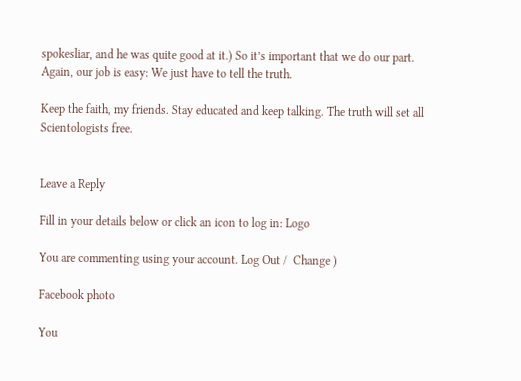spokesliar, and he was quite good at it.) So it’s important that we do our part. Again, our job is easy: We just have to tell the truth.

Keep the faith, my friends. Stay educated and keep talking. The truth will set all Scientologists free.


Leave a Reply

Fill in your details below or click an icon to log in: Logo

You are commenting using your account. Log Out /  Change )

Facebook photo

You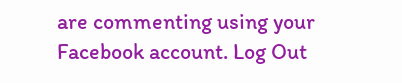are commenting using your Facebook account. Log Out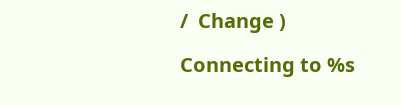/  Change )

Connecting to %s